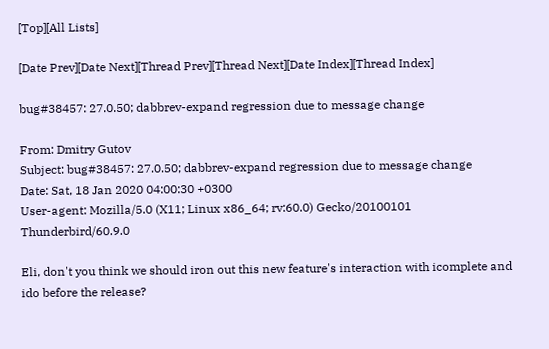[Top][All Lists]

[Date Prev][Date Next][Thread Prev][Thread Next][Date Index][Thread Index]

bug#38457: 27.0.50; dabbrev-expand regression due to message change

From: Dmitry Gutov
Subject: bug#38457: 27.0.50; dabbrev-expand regression due to message change
Date: Sat, 18 Jan 2020 04:00:30 +0300
User-agent: Mozilla/5.0 (X11; Linux x86_64; rv:60.0) Gecko/20100101 Thunderbird/60.9.0

Eli, don't you think we should iron out this new feature's interaction with icomplete and ido before the release?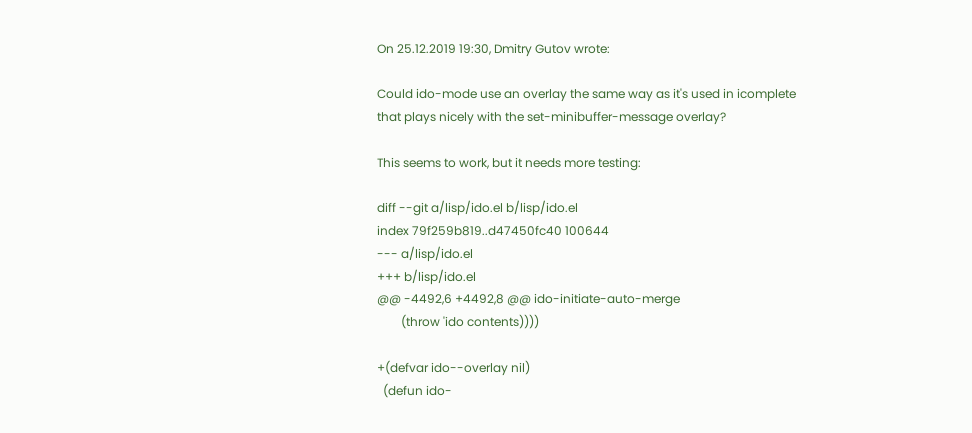On 25.12.2019 19:30, Dmitry Gutov wrote:

Could ido-mode use an overlay the same way as it's used in icomplete
that plays nicely with the set-minibuffer-message overlay?

This seems to work, but it needs more testing:

diff --git a/lisp/ido.el b/lisp/ido.el
index 79f259b819..d47450fc40 100644
--- a/lisp/ido.el
+++ b/lisp/ido.el
@@ -4492,6 +4492,8 @@ ido-initiate-auto-merge
        (throw 'ido contents))))

+(defvar ido--overlay nil)
  (defun ido-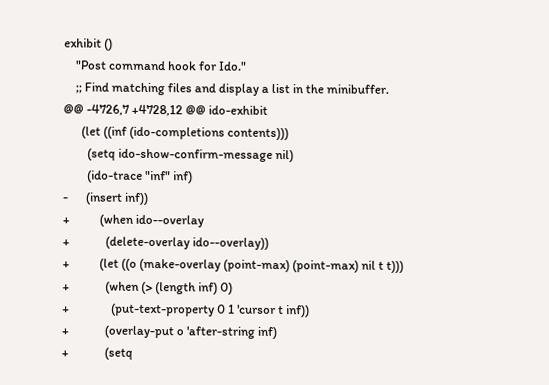exhibit ()
    "Post command hook for Ido."
    ;; Find matching files and display a list in the minibuffer.
@@ -4726,7 +4728,12 @@ ido-exhibit
      (let ((inf (ido-completions contents)))
        (setq ido-show-confirm-message nil)
        (ido-trace "inf" inf)
-      (insert inf))
+          (when ido--overlay
+            (delete-overlay ido--overlay))
+          (let ((o (make-overlay (point-max) (point-max) nil t t)))
+            (when (> (length inf) 0)
+              (put-text-property 0 1 'cursor t inf))
+            (overlay-put o 'after-string inf)
+            (setq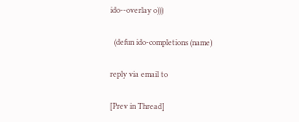ido--overlay o)))

  (defun ido-completions (name)

reply via email to

[Prev in Thread]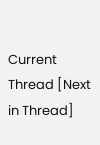Current Thread [Next in Thread]